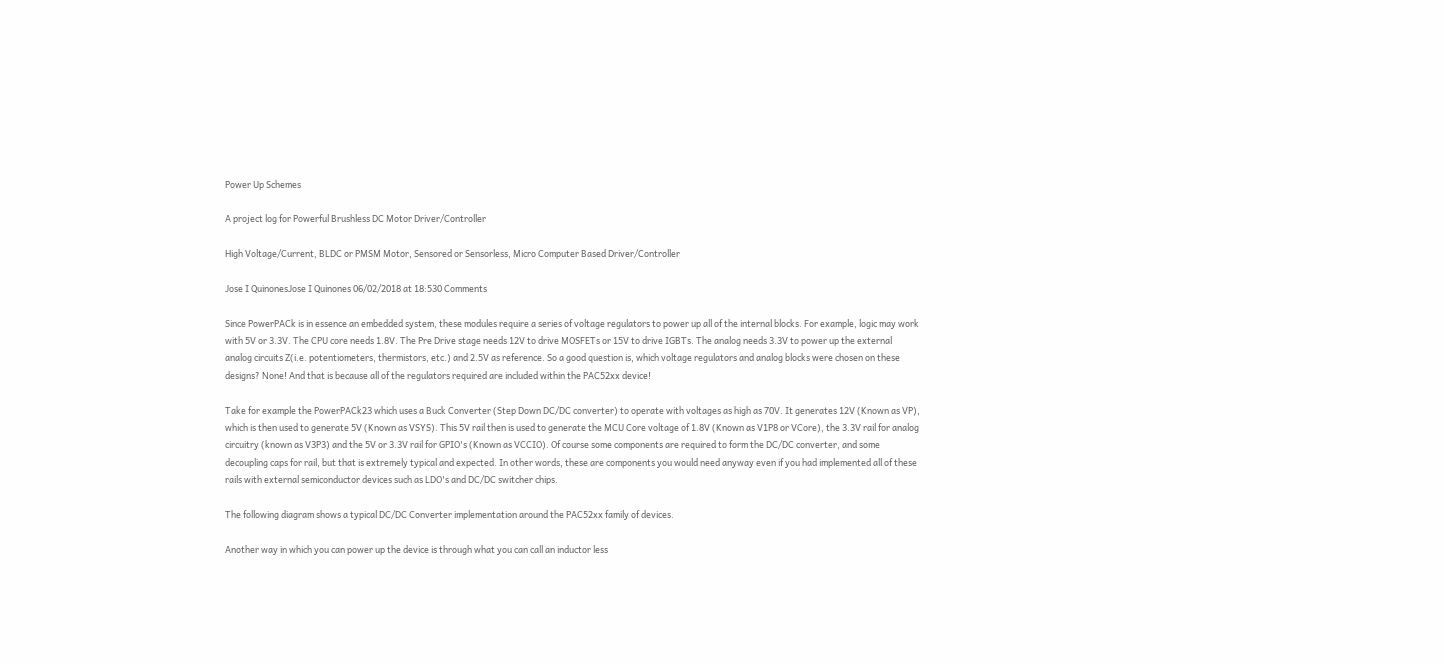Power Up Schemes

A project log for Powerful Brushless DC Motor Driver/Controller

High Voltage/Current, BLDC or PMSM Motor, Sensored or Sensorless, Micro Computer Based Driver/Controller

Jose I QuinonesJose I Quinones 06/02/2018 at 18:530 Comments

Since PowerPACk is in essence an embedded system, these modules require a series of voltage regulators to power up all of the internal blocks. For example, logic may work with 5V or 3.3V. The CPU core needs 1.8V. The Pre Drive stage needs 12V to drive MOSFETs or 15V to drive IGBTs. The analog needs 3.3V to power up the external analog circuits Z(i.e. potentiometers, thermistors, etc.) and 2.5V as reference. So a good question is, which voltage regulators and analog blocks were chosen on these designs? None! And that is because all of the regulators required are included within the PAC52xx device!

Take for example the PowerPACk23 which uses a Buck Converter (Step Down DC/DC converter) to operate with voltages as high as 70V. It generates 12V (Known as VP), which is then used to generate 5V (Known as VSYS). This 5V rail then is used to generate the MCU Core voltage of 1.8V (Known as V1P8 or VCore), the 3.3V rail for analog circuitry (known as V3P3) and the 5V or 3.3V rail for GPIO's (Known as VCCIO). Of course some components are required to form the DC/DC converter, and some decoupling caps for rail, but that is extremely typical and expected. In other words, these are components you would need anyway even if you had implemented all of these rails with external semiconductor devices such as LDO's and DC/DC switcher chips.

The following diagram shows a typical DC/DC Converter implementation around the PAC52xx family of devices.

Another way in which you can power up the device is through what you can call an inductor less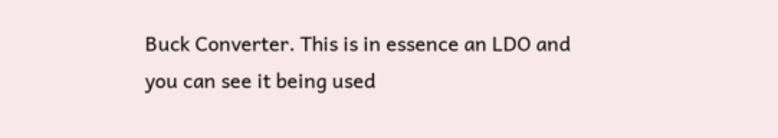Buck Converter. This is in essence an LDO and you can see it being used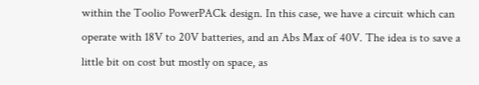within the Toolio PowerPACk design. In this case, we have a circuit which can operate with 18V to 20V batteries, and an Abs Max of 40V. The idea is to save a little bit on cost but mostly on space, as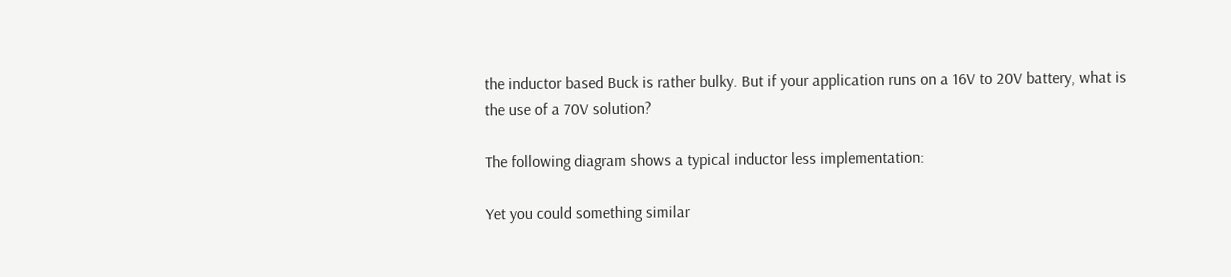the inductor based Buck is rather bulky. But if your application runs on a 16V to 20V battery, what is the use of a 70V solution?

The following diagram shows a typical inductor less implementation:

Yet you could something similar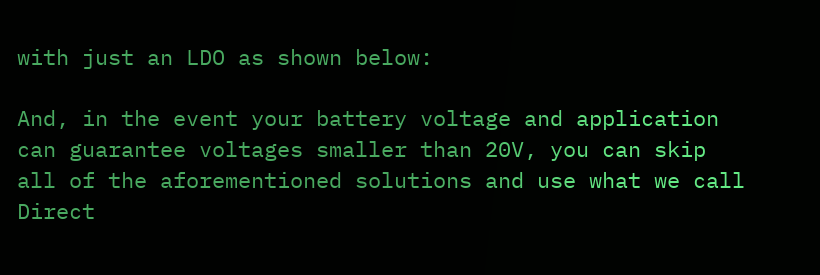with just an LDO as shown below:

And, in the event your battery voltage and application can guarantee voltages smaller than 20V, you can skip all of the aforementioned solutions and use what we call Direct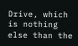Drive, which is nothing else than the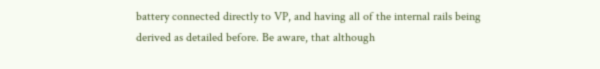battery connected directly to VP, and having all of the internal rails being derived as detailed before. Be aware, that although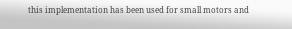this implementation has been used for small motors and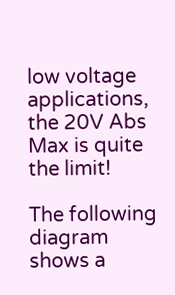low voltage applications, the 20V Abs Max is quite the limit!

The following diagram shows a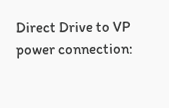Direct Drive to VP power connection: